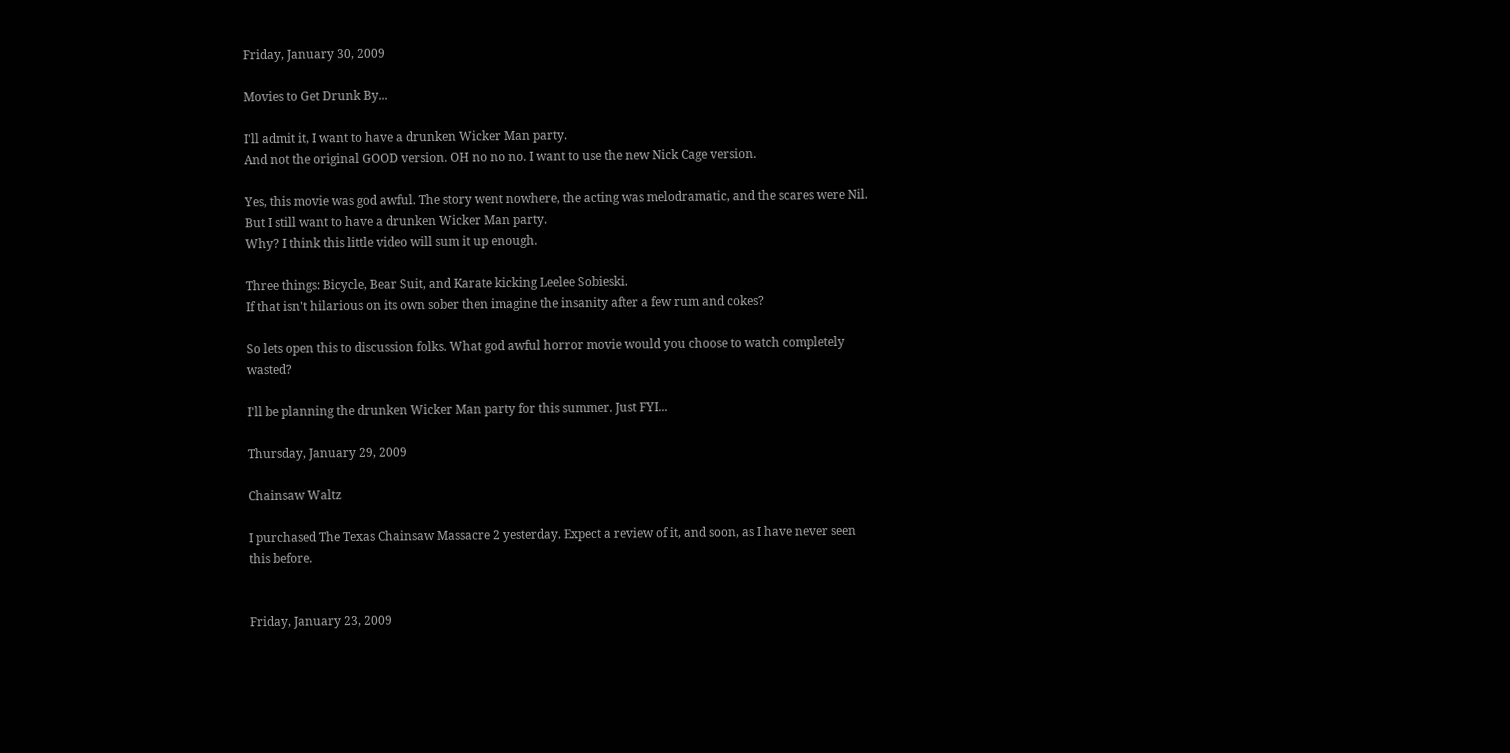Friday, January 30, 2009

Movies to Get Drunk By...

I'll admit it, I want to have a drunken Wicker Man party.
And not the original GOOD version. OH no no no. I want to use the new Nick Cage version.

Yes, this movie was god awful. The story went nowhere, the acting was melodramatic, and the scares were Nil. But I still want to have a drunken Wicker Man party.
Why? I think this little video will sum it up enough.

Three things: Bicycle, Bear Suit, and Karate kicking Leelee Sobieski.
If that isn't hilarious on its own sober then imagine the insanity after a few rum and cokes?

So lets open this to discussion folks. What god awful horror movie would you choose to watch completely wasted?

I'll be planning the drunken Wicker Man party for this summer. Just FYI...

Thursday, January 29, 2009

Chainsaw Waltz

I purchased The Texas Chainsaw Massacre 2 yesterday. Expect a review of it, and soon, as I have never seen this before.


Friday, January 23, 2009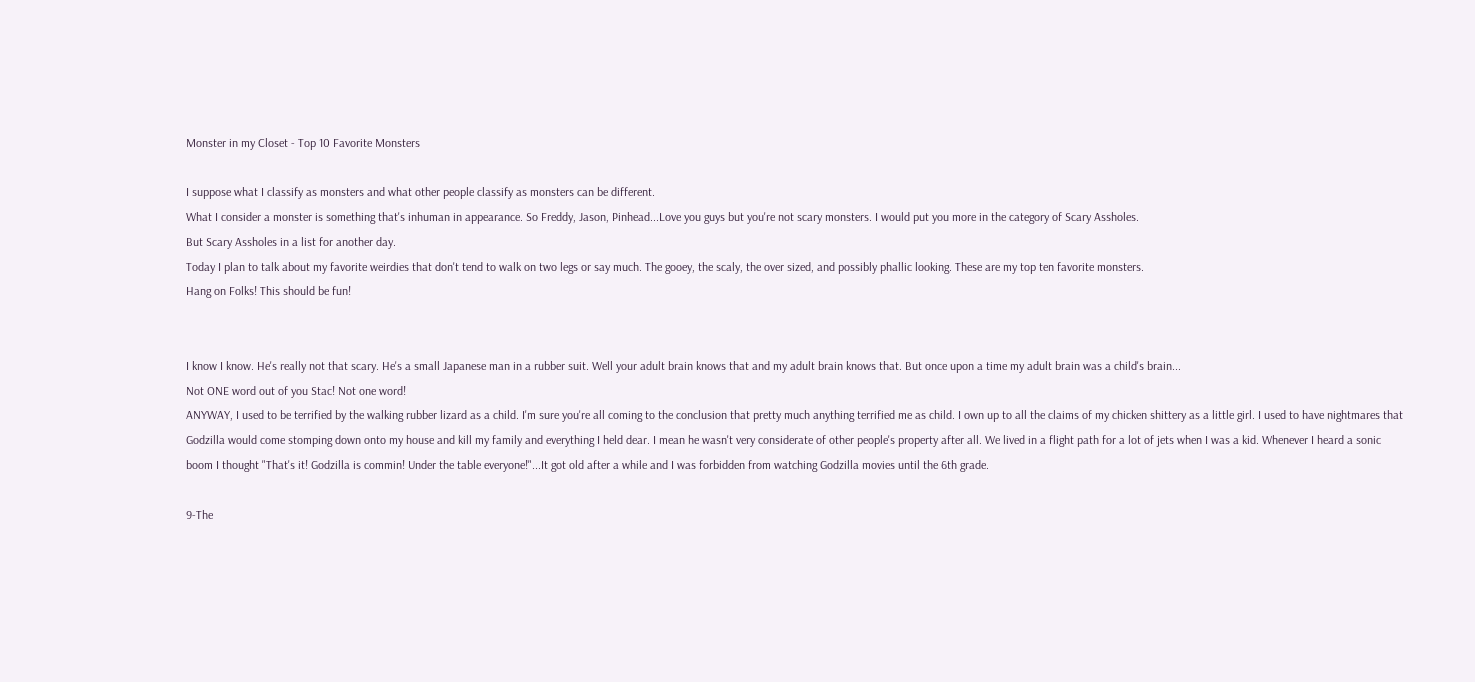Monster in my Closet - Top 10 Favorite Monsters

I suppose what I classify as monsters and what other people classify as monsters can be different.
What I consider a monster is something that's inhuman in appearance. So Freddy, Jason, Pinhead...Love you guys but you're not scary monsters. I would put you more in the category of Scary Assholes.
But Scary Assholes in a list for another day.
Today I plan to talk about my favorite weirdies that don't tend to walk on two legs or say much. The gooey, the scaly, the over sized, and possibly phallic looking. These are my top ten favorite monsters.
Hang on Folks! This should be fun!


I know I know. He's really not that scary. He's a small Japanese man in a rubber suit. Well your adult brain knows that and my adult brain knows that. But once upon a time my adult brain was a child's brain...
Not ONE word out of you Stac! Not one word!
ANYWAY, I used to be terrified by the walking rubber lizard as a child. I'm sure you're all coming to the conclusion that pretty much anything terrified me as child. I own up to all the claims of my chicken shittery as a little girl. I used to have nightmares that Godzilla would come stomping down onto my house and kill my family and everything I held dear. I mean he wasn't very considerate of other people's property after all. We lived in a flight path for a lot of jets when I was a kid. Whenever I heard a sonic boom I thought "That's it! Godzilla is commin! Under the table everyone!"...It got old after a while and I was forbidden from watching Godzilla movies until the 6th grade.

9-The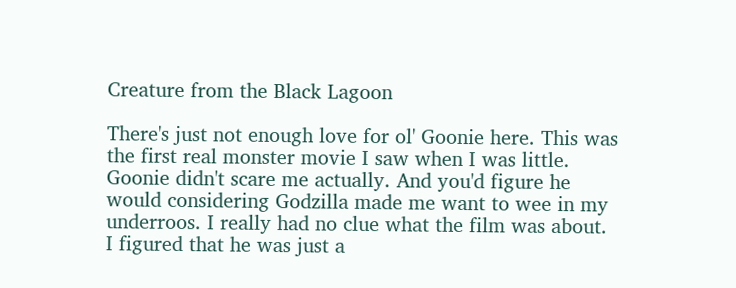Creature from the Black Lagoon

There's just not enough love for ol' Goonie here. This was the first real monster movie I saw when I was little. Goonie didn't scare me actually. And you'd figure he would considering Godzilla made me want to wee in my underroos. I really had no clue what the film was about. I figured that he was just a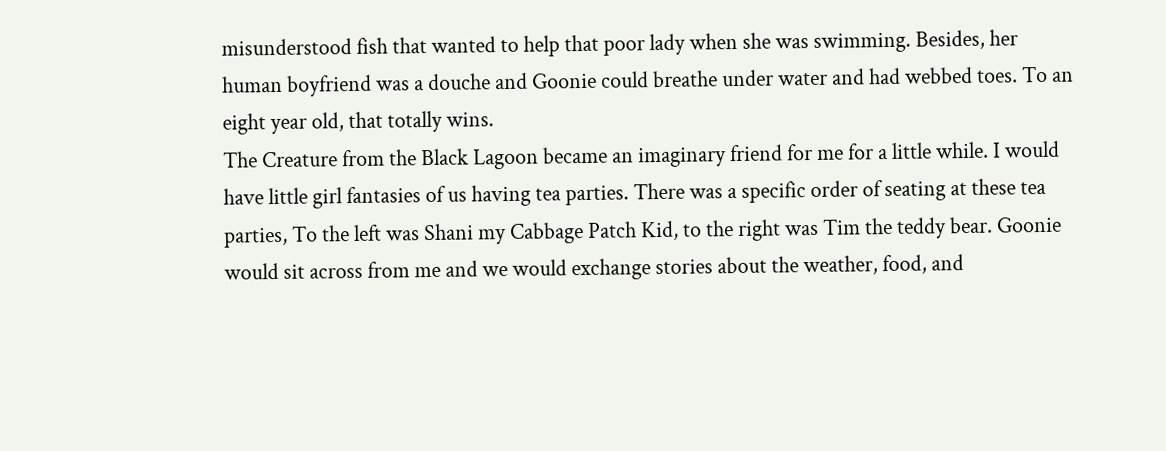misunderstood fish that wanted to help that poor lady when she was swimming. Besides, her human boyfriend was a douche and Goonie could breathe under water and had webbed toes. To an eight year old, that totally wins.
The Creature from the Black Lagoon became an imaginary friend for me for a little while. I would have little girl fantasies of us having tea parties. There was a specific order of seating at these tea parties, To the left was Shani my Cabbage Patch Kid, to the right was Tim the teddy bear. Goonie would sit across from me and we would exchange stories about the weather, food, and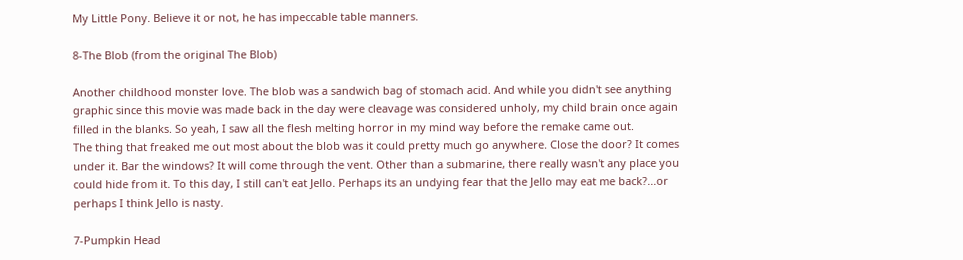My Little Pony. Believe it or not, he has impeccable table manners.

8-The Blob (from the original The Blob)

Another childhood monster love. The blob was a sandwich bag of stomach acid. And while you didn't see anything graphic since this movie was made back in the day were cleavage was considered unholy, my child brain once again filled in the blanks. So yeah, I saw all the flesh melting horror in my mind way before the remake came out.
The thing that freaked me out most about the blob was it could pretty much go anywhere. Close the door? It comes under it. Bar the windows? It will come through the vent. Other than a submarine, there really wasn't any place you could hide from it. To this day, I still can't eat Jello. Perhaps its an undying fear that the Jello may eat me back?...or perhaps I think Jello is nasty.

7-Pumpkin Head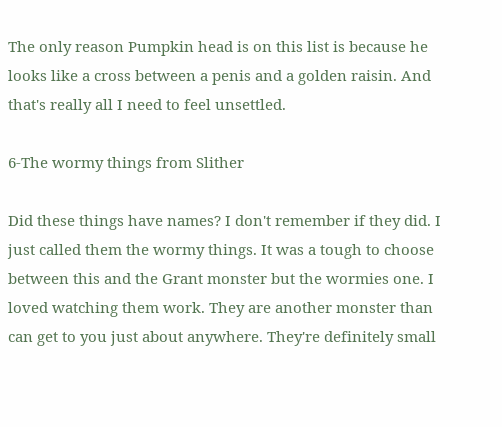The only reason Pumpkin head is on this list is because he looks like a cross between a penis and a golden raisin. And that's really all I need to feel unsettled.

6-The wormy things from Slither

Did these things have names? I don't remember if they did. I just called them the wormy things. It was a tough to choose between this and the Grant monster but the wormies one. I loved watching them work. They are another monster than can get to you just about anywhere. They're definitely small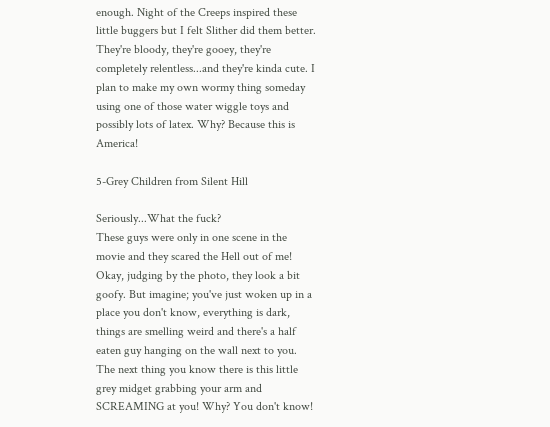enough. Night of the Creeps inspired these little buggers but I felt Slither did them better. They're bloody, they're gooey, they're completely relentless...and they're kinda cute. I plan to make my own wormy thing someday using one of those water wiggle toys and possibly lots of latex. Why? Because this is America!

5-Grey Children from Silent Hill

Seriously...What the fuck?
These guys were only in one scene in the movie and they scared the Hell out of me! Okay, judging by the photo, they look a bit goofy. But imagine; you've just woken up in a place you don't know, everything is dark, things are smelling weird and there's a half eaten guy hanging on the wall next to you. The next thing you know there is this little grey midget grabbing your arm and SCREAMING at you! Why? You don't know!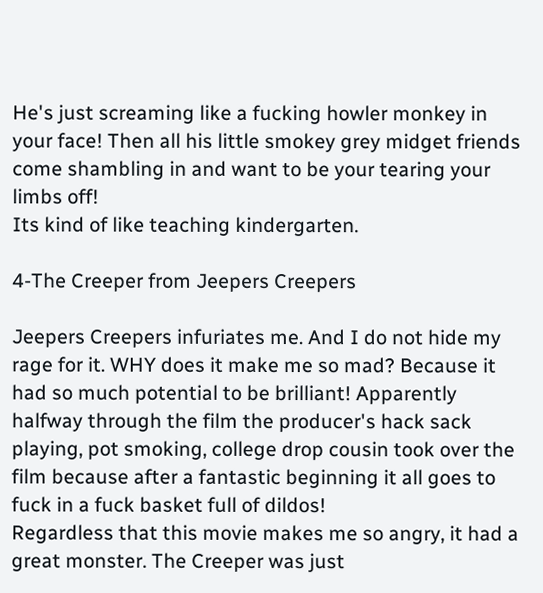He's just screaming like a fucking howler monkey in your face! Then all his little smokey grey midget friends come shambling in and want to be your tearing your limbs off!
Its kind of like teaching kindergarten.

4-The Creeper from Jeepers Creepers

Jeepers Creepers infuriates me. And I do not hide my rage for it. WHY does it make me so mad? Because it had so much potential to be brilliant! Apparently halfway through the film the producer's hack sack playing, pot smoking, college drop cousin took over the film because after a fantastic beginning it all goes to fuck in a fuck basket full of dildos!
Regardless that this movie makes me so angry, it had a great monster. The Creeper was just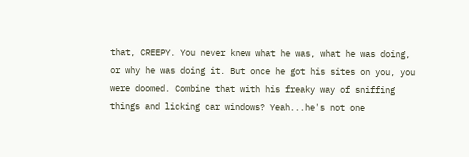that, CREEPY. You never knew what he was, what he was doing, or why he was doing it. But once he got his sites on you, you were doomed. Combine that with his freaky way of sniffing things and licking car windows? Yeah...he's not one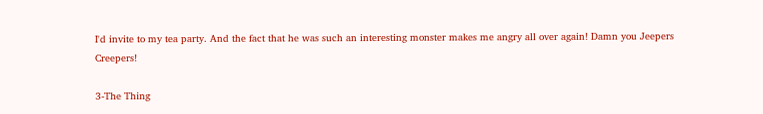I'd invite to my tea party. And the fact that he was such an interesting monster makes me angry all over again! Damn you Jeepers Creepers!

3-The Thing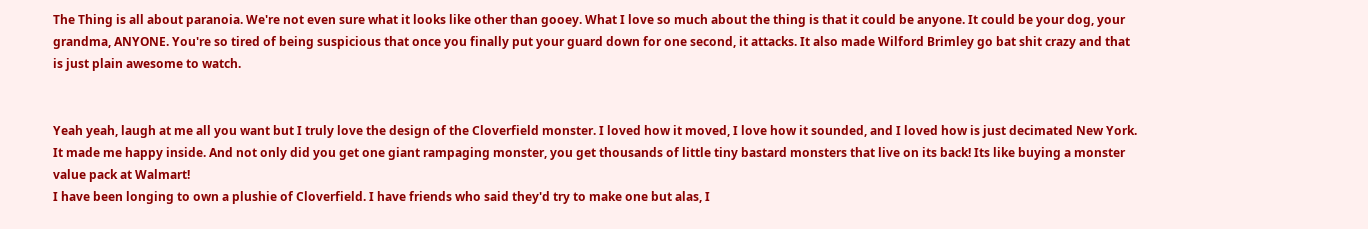The Thing is all about paranoia. We're not even sure what it looks like other than gooey. What I love so much about the thing is that it could be anyone. It could be your dog, your grandma, ANYONE. You're so tired of being suspicious that once you finally put your guard down for one second, it attacks. It also made Wilford Brimley go bat shit crazy and that is just plain awesome to watch.


Yeah yeah, laugh at me all you want but I truly love the design of the Cloverfield monster. I loved how it moved, I love how it sounded, and I loved how is just decimated New York. It made me happy inside. And not only did you get one giant rampaging monster, you get thousands of little tiny bastard monsters that live on its back! Its like buying a monster value pack at Walmart!
I have been longing to own a plushie of Cloverfield. I have friends who said they'd try to make one but alas, I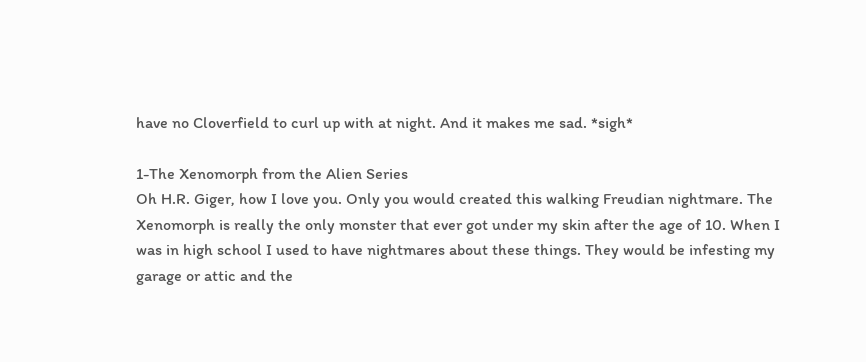have no Cloverfield to curl up with at night. And it makes me sad. *sigh*

1-The Xenomorph from the Alien Series
Oh H.R. Giger, how I love you. Only you would created this walking Freudian nightmare. The Xenomorph is really the only monster that ever got under my skin after the age of 10. When I was in high school I used to have nightmares about these things. They would be infesting my garage or attic and the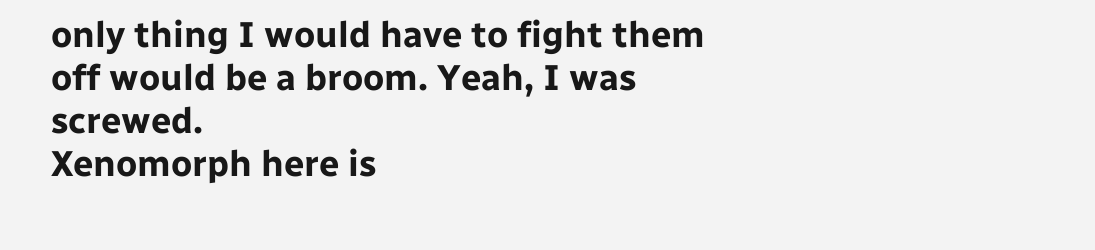only thing I would have to fight them off would be a broom. Yeah, I was screwed.
Xenomorph here is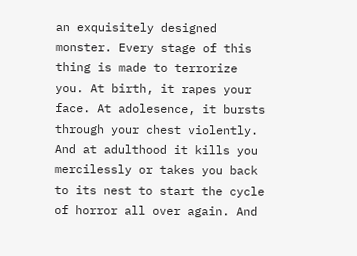an exquisitely designed monster. Every stage of this thing is made to terrorize you. At birth, it rapes your face. At adolesence, it bursts through your chest violently. And at adulthood it kills you mercilessly or takes you back to its nest to start the cycle of horror all over again. And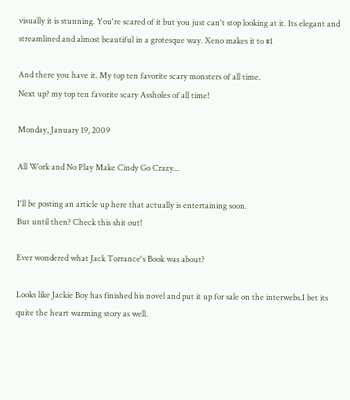visually it is stunning. You're scared of it but you just can't stop looking at it. Its elegant and streamlined and almost beautiful in a grotesque way. Xeno makes it to #1

And there you have it. My top ten favorite scary monsters of all time.
Next up? my top ten favorite scary Assholes of all time!

Monday, January 19, 2009

All Work and No Play Make Cindy Go Crazy...

I'll be posting an article up here that actually is entertaining soon.
But until then? Check this shit out!

Ever wondered what Jack Torrance's Book was about?

Looks like Jackie Boy has finished his novel and put it up for sale on the interwebs.I bet its quite the heart warming story as well.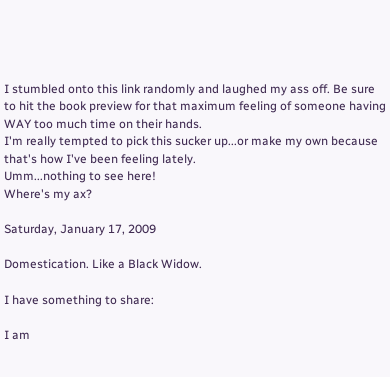I stumbled onto this link randomly and laughed my ass off. Be sure to hit the book preview for that maximum feeling of someone having WAY too much time on their hands.
I'm really tempted to pick this sucker up...or make my own because that's how I've been feeling lately.
Umm...nothing to see here!
Where's my ax?

Saturday, January 17, 2009

Domestication. Like a Black Widow.

I have something to share:

I am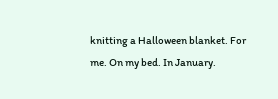knitting a Halloween blanket. For me. On my bed. In January.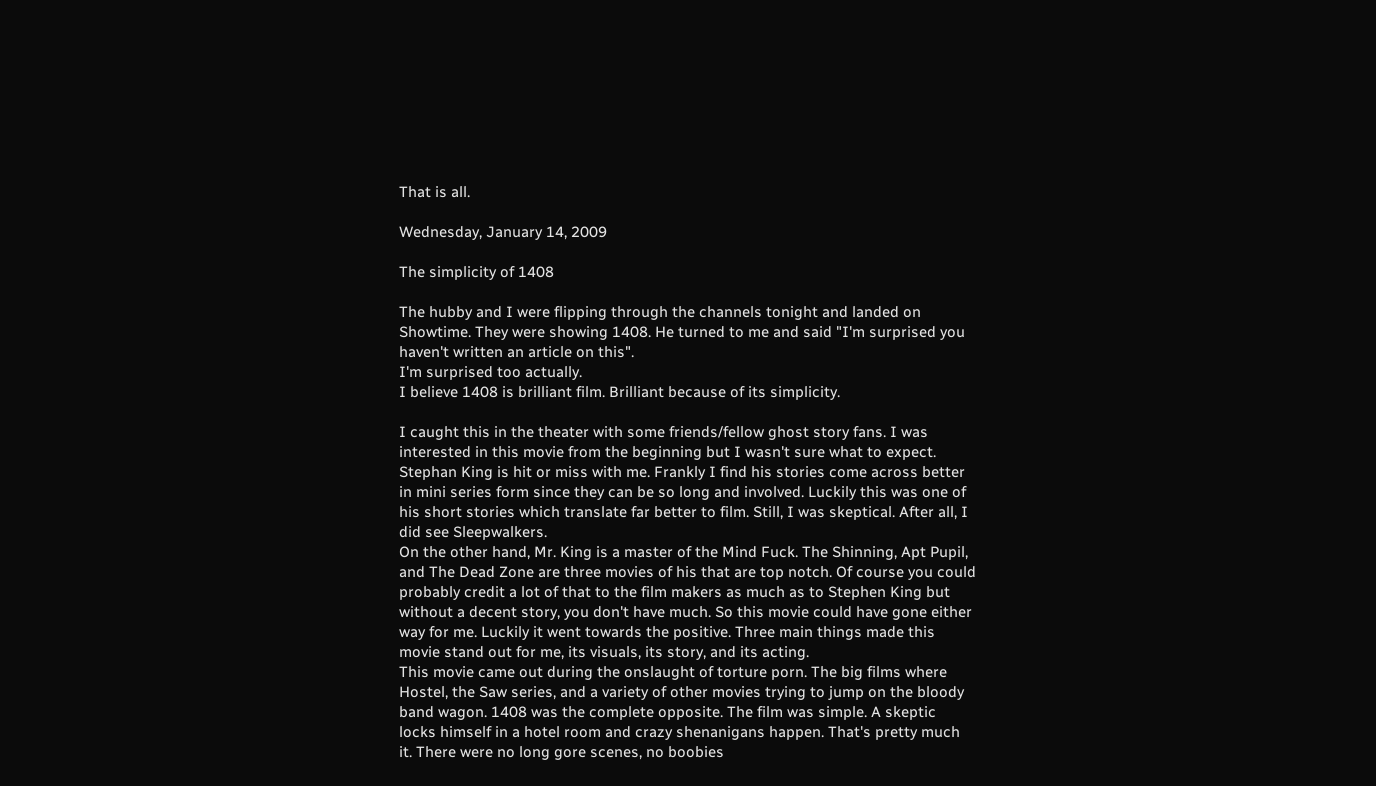That is all.

Wednesday, January 14, 2009

The simplicity of 1408

The hubby and I were flipping through the channels tonight and landed on Showtime. They were showing 1408. He turned to me and said "I'm surprised you haven't written an article on this".
I'm surprised too actually.
I believe 1408 is brilliant film. Brilliant because of its simplicity.

I caught this in the theater with some friends/fellow ghost story fans. I was interested in this movie from the beginning but I wasn't sure what to expect. Stephan King is hit or miss with me. Frankly I find his stories come across better in mini series form since they can be so long and involved. Luckily this was one of his short stories which translate far better to film. Still, I was skeptical. After all, I did see Sleepwalkers.
On the other hand, Mr. King is a master of the Mind Fuck. The Shinning, Apt Pupil, and The Dead Zone are three movies of his that are top notch. Of course you could probably credit a lot of that to the film makers as much as to Stephen King but without a decent story, you don't have much. So this movie could have gone either way for me. Luckily it went towards the positive. Three main things made this movie stand out for me, its visuals, its story, and its acting.
This movie came out during the onslaught of torture porn. The big films where Hostel, the Saw series, and a variety of other movies trying to jump on the bloody band wagon. 1408 was the complete opposite. The film was simple. A skeptic locks himself in a hotel room and crazy shenanigans happen. That's pretty much it. There were no long gore scenes, no boobies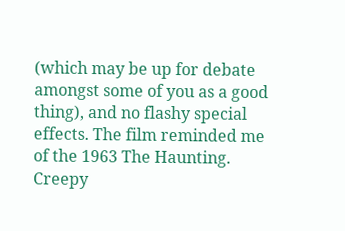(which may be up for debate amongst some of you as a good thing), and no flashy special effects. The film reminded me of the 1963 The Haunting. Creepy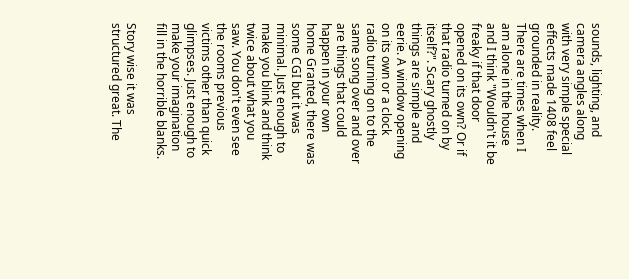sounds, lighting, and camera angles along with very simple special effects made 1408 feel grounded in reality. There are times when I am alone in the house and I think "Wouldn't it be freaky if that door opened on its own? Or if that radio turned on by itself?". Scary ghostly things are simple and eerie. A window opening on its own or a clock radio turning on to the same song over and over are things that could happen in your own home Granted, there was some CGI but it was minimal. Just enough to make you blink and think twice about what you saw. You don't even see the rooms previous victims other than quick glimpses. Just enough to make your imagination fill in the horrible blanks.

Story wise it was structured great. The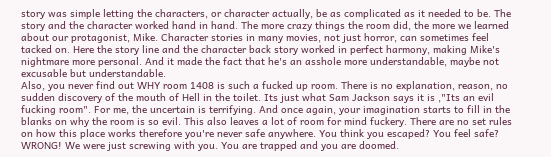story was simple letting the characters, or character actually, be as complicated as it needed to be. The story and the character worked hand in hand. The more crazy things the room did, the more we learned about our protagonist, Mike. Character stories in many movies, not just horror, can sometimes feel tacked on. Here the story line and the character back story worked in perfect harmony, making Mike's nightmare more personal. And it made the fact that he's an asshole more understandable, maybe not excusable but understandable.
Also, you never find out WHY room 1408 is such a fucked up room. There is no explanation, reason, no sudden discovery of the mouth of Hell in the toilet. Its just what Sam Jackson says it is ,"Its an evil fucking room". For me, the uncertain is terrifying. And once again, your imagination starts to fill in the blanks on why the room is so evil. This also leaves a lot of room for mind fuckery. There are no set rules on how this place works therefore you're never safe anywhere. You think you escaped? You feel safe? WRONG! We were just screwing with you. You are trapped and you are doomed.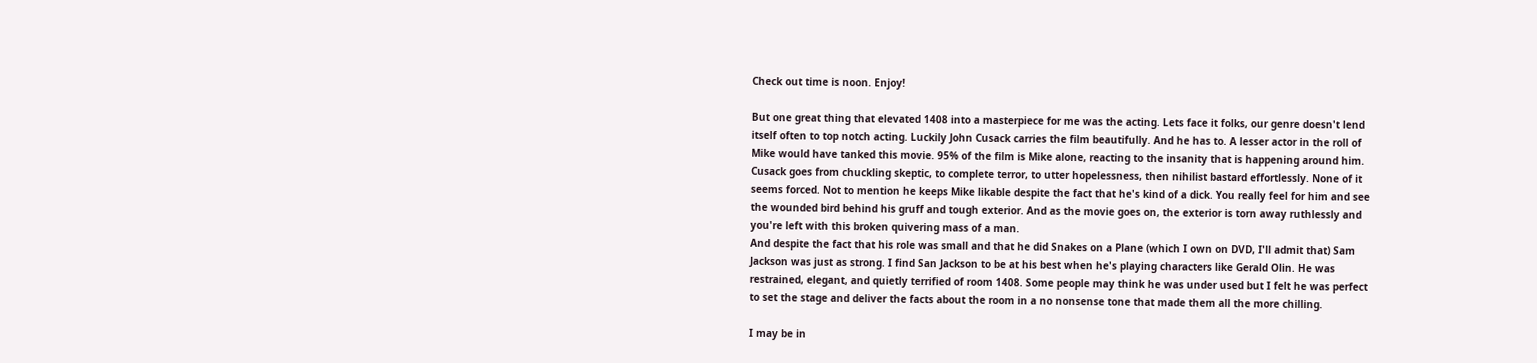Check out time is noon. Enjoy!

But one great thing that elevated 1408 into a masterpiece for me was the acting. Lets face it folks, our genre doesn't lend itself often to top notch acting. Luckily John Cusack carries the film beautifully. And he has to. A lesser actor in the roll of Mike would have tanked this movie. 95% of the film is Mike alone, reacting to the insanity that is happening around him. Cusack goes from chuckling skeptic, to complete terror, to utter hopelessness, then nihilist bastard effortlessly. None of it seems forced. Not to mention he keeps Mike likable despite the fact that he's kind of a dick. You really feel for him and see the wounded bird behind his gruff and tough exterior. And as the movie goes on, the exterior is torn away ruthlessly and you're left with this broken quivering mass of a man.
And despite the fact that his role was small and that he did Snakes on a Plane (which I own on DVD, I'll admit that) Sam Jackson was just as strong. I find San Jackson to be at his best when he's playing characters like Gerald Olin. He was restrained, elegant, and quietly terrified of room 1408. Some people may think he was under used but I felt he was perfect to set the stage and deliver the facts about the room in a no nonsense tone that made them all the more chilling.

I may be in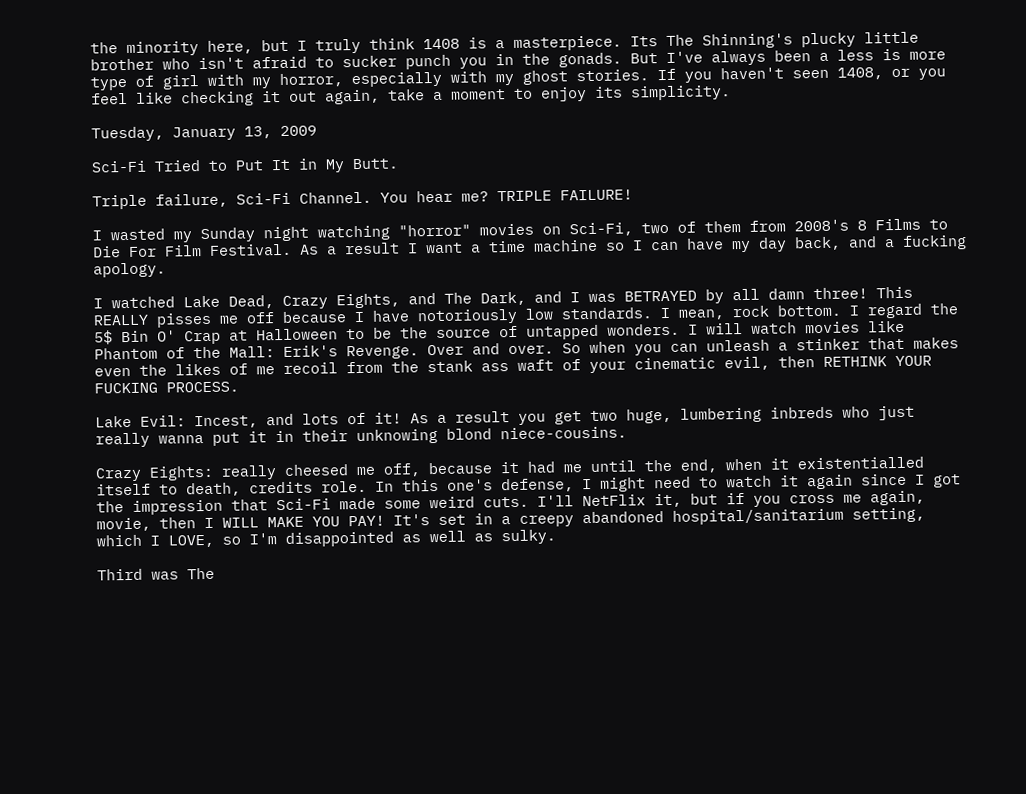the minority here, but I truly think 1408 is a masterpiece. Its The Shinning's plucky little brother who isn't afraid to sucker punch you in the gonads. But I've always been a less is more type of girl with my horror, especially with my ghost stories. If you haven't seen 1408, or you feel like checking it out again, take a moment to enjoy its simplicity.

Tuesday, January 13, 2009

Sci-Fi Tried to Put It in My Butt.

Triple failure, Sci-Fi Channel. You hear me? TRIPLE FAILURE!

I wasted my Sunday night watching "horror" movies on Sci-Fi, two of them from 2008's 8 Films to Die For Film Festival. As a result I want a time machine so I can have my day back, and a fucking apology.

I watched Lake Dead, Crazy Eights, and The Dark, and I was BETRAYED by all damn three! This REALLY pisses me off because I have notoriously low standards. I mean, rock bottom. I regard the 5$ Bin O' Crap at Halloween to be the source of untapped wonders. I will watch movies like Phantom of the Mall: Erik's Revenge. Over and over. So when you can unleash a stinker that makes even the likes of me recoil from the stank ass waft of your cinematic evil, then RETHINK YOUR FUCKING PROCESS.

Lake Evil: Incest, and lots of it! As a result you get two huge, lumbering inbreds who just really wanna put it in their unknowing blond niece-cousins.

Crazy Eights: really cheesed me off, because it had me until the end, when it existentialled itself to death, credits role. In this one's defense, I might need to watch it again since I got the impression that Sci-Fi made some weird cuts. I'll NetFlix it, but if you cross me again, movie, then I WILL MAKE YOU PAY! It's set in a creepy abandoned hospital/sanitarium setting, which I LOVE, so I'm disappointed as well as sulky.

Third was The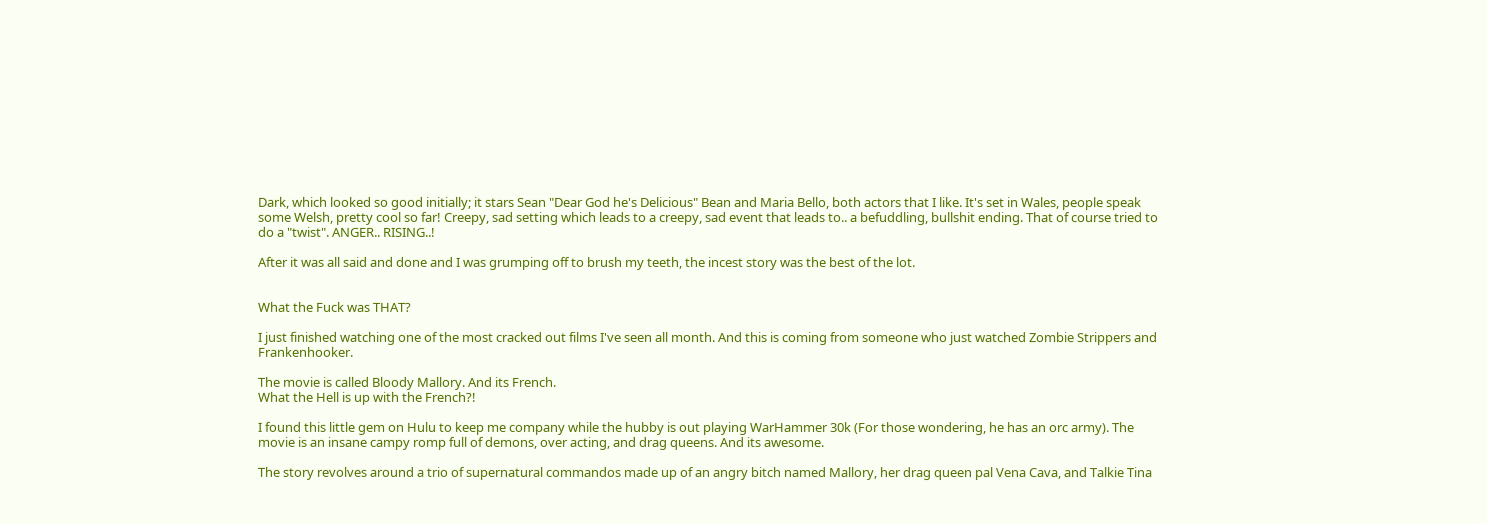Dark, which looked so good initially; it stars Sean "Dear God he's Delicious" Bean and Maria Bello, both actors that I like. It's set in Wales, people speak some Welsh, pretty cool so far! Creepy, sad setting which leads to a creepy, sad event that leads to.. a befuddling, bullshit ending. That of course tried to do a "twist". ANGER.. RISING..!

After it was all said and done and I was grumping off to brush my teeth, the incest story was the best of the lot.


What the Fuck was THAT?

I just finished watching one of the most cracked out films I've seen all month. And this is coming from someone who just watched Zombie Strippers and Frankenhooker.

The movie is called Bloody Mallory. And its French.
What the Hell is up with the French?!

I found this little gem on Hulu to keep me company while the hubby is out playing WarHammer 30k (For those wondering, he has an orc army). The movie is an insane campy romp full of demons, over acting, and drag queens. And its awesome.

The story revolves around a trio of supernatural commandos made up of an angry bitch named Mallory, her drag queen pal Vena Cava, and Talkie Tina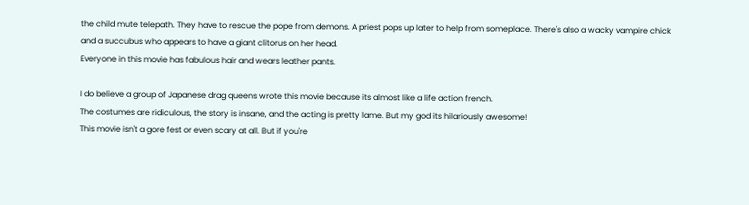the child mute telepath. They have to rescue the pope from demons. A priest pops up later to help from someplace. There's also a wacky vampire chick and a succubus who appears to have a giant clitorus on her head.
Everyone in this movie has fabulous hair and wears leather pants.

I do believe a group of Japanese drag queens wrote this movie because its almost like a life action french.
The costumes are ridiculous, the story is insane, and the acting is pretty lame. But my god its hilariously awesome!
This movie isn't a gore fest or even scary at all. But if you're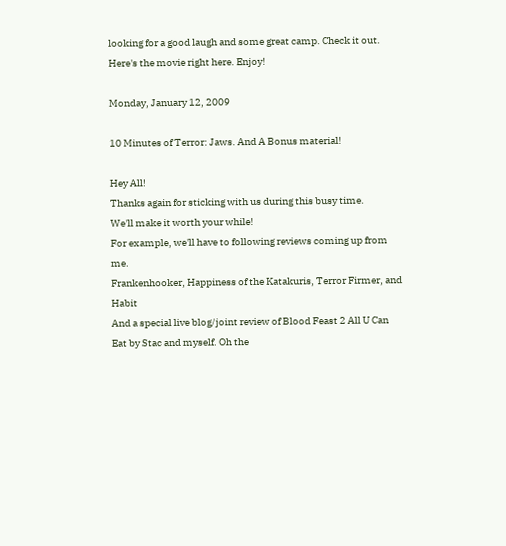looking for a good laugh and some great camp. Check it out.
Here's the movie right here. Enjoy!

Monday, January 12, 2009

10 Minutes of Terror: Jaws. And A Bonus material!

Hey All!
Thanks again for sticking with us during this busy time.
We'll make it worth your while!
For example, we'll have to following reviews coming up from me.
Frankenhooker, Happiness of the Katakuris, Terror Firmer, and Habit
And a special live blog/joint review of Blood Feast 2 All U Can Eat by Stac and myself. Oh the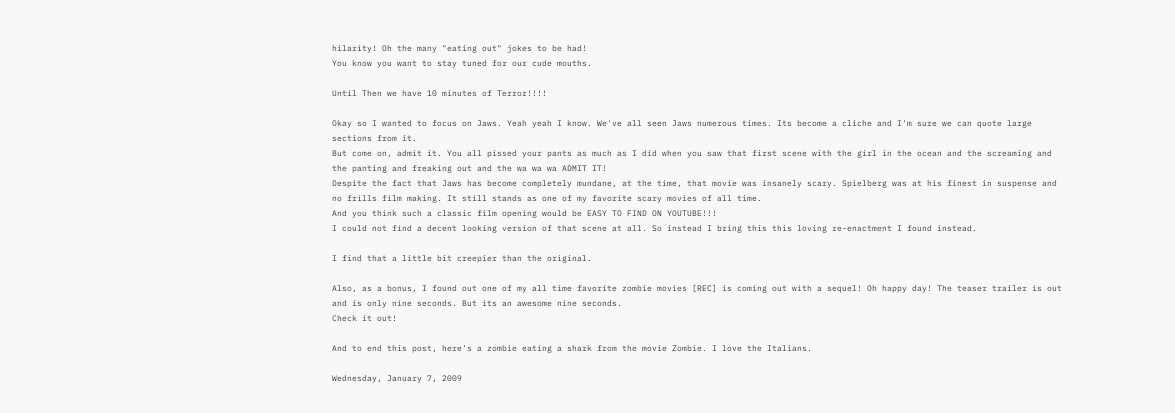hilarity! Oh the many "eating out" jokes to be had!
You know you want to stay tuned for our cude mouths.

Until Then we have 10 minutes of Terror!!!!

Okay so I wanted to focus on Jaws. Yeah yeah I know. We've all seen Jaws numerous times. Its become a cliche and I'm sure we can quote large sections from it.
But come on, admit it. You all pissed your pants as much as I did when you saw that first scene with the girl in the ocean and the screaming and the panting and freaking out and the wa wa wa ADMIT IT!
Despite the fact that Jaws has become completely mundane, at the time, that movie was insanely scary. Spielberg was at his finest in suspense and no frills film making. It still stands as one of my favorite scary movies of all time.
And you think such a classic film opening would be EASY TO FIND ON YOUTUBE!!!
I could not find a decent looking version of that scene at all. So instead I bring this this loving re-enactment I found instead.

I find that a little bit creepier than the original.

Also, as a bonus, I found out one of my all time favorite zombie movies [REC] is coming out with a sequel! Oh happy day! The teaser trailer is out and is only nine seconds. But its an awesome nine seconds.
Check it out!

And to end this post, here's a zombie eating a shark from the movie Zombie. I love the Italians.

Wednesday, January 7, 2009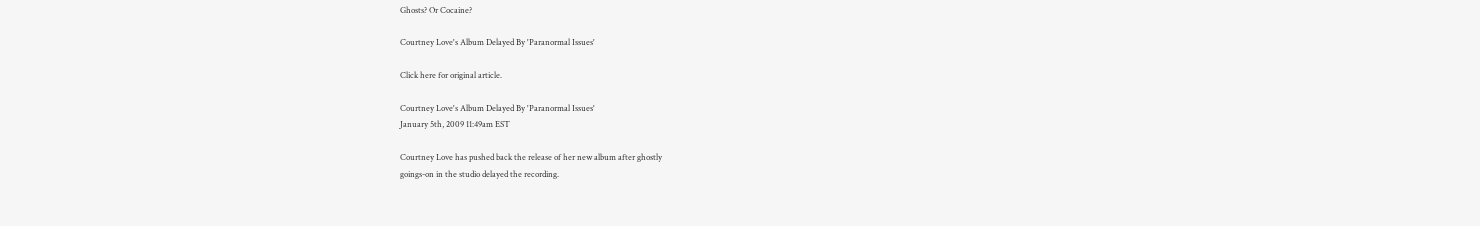Ghosts? Or Cocaine?

Courtney Love's Album Delayed By 'Paranormal Issues'

Click here for original article.

Courtney Love's Album Delayed By 'Paranormal Issues'
January 5th, 2009 11:49am EST

Courtney Love has pushed back the release of her new album after ghostly
goings-on in the studio delayed the recording.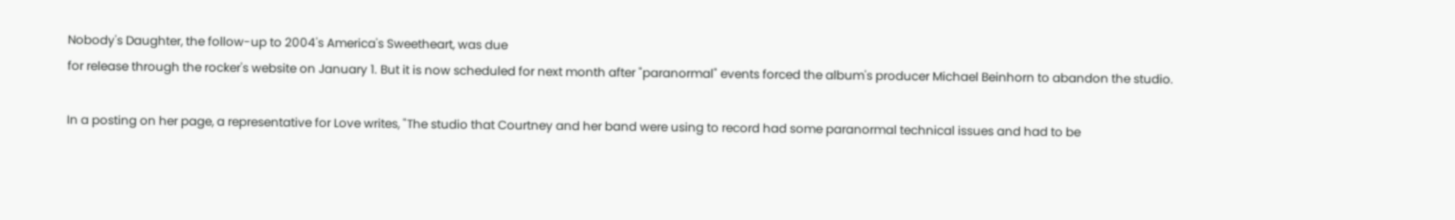Nobody's Daughter, the follow-up to 2004's America's Sweetheart, was due
for release through the rocker's website on January 1. But it is now scheduled for next month after "paranormal" events forced the album's producer Michael Beinhorn to abandon the studio.

In a posting on her page, a representative for Love writes, "The studio that Courtney and her band were using to record had some paranormal technical issues and had to be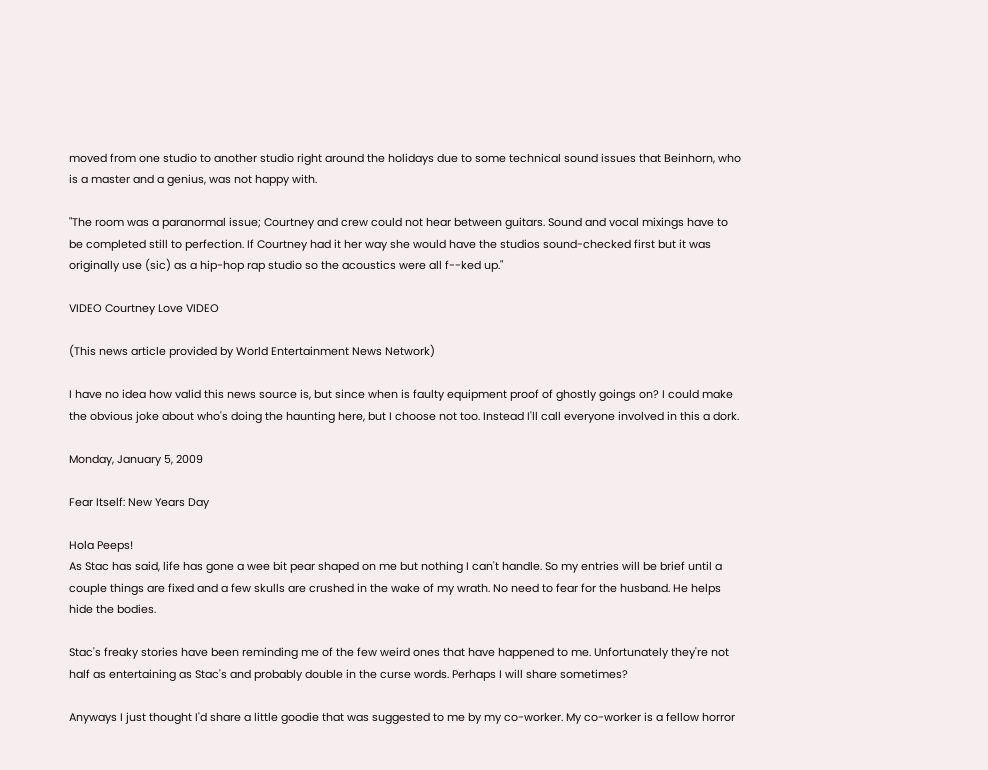moved from one studio to another studio right around the holidays due to some technical sound issues that Beinhorn, who is a master and a genius, was not happy with.

"The room was a paranormal issue; Courtney and crew could not hear between guitars. Sound and vocal mixings have to be completed still to perfection. If Courtney had it her way she would have the studios sound-checked first but it was originally use (sic) as a hip-hop rap studio so the acoustics were all f--ked up."

VIDEO Courtney Love VIDEO

(This news article provided by World Entertainment News Network)

I have no idea how valid this news source is, but since when is faulty equipment proof of ghostly goings on? I could make the obvious joke about who's doing the haunting here, but I choose not too. Instead I'll call everyone involved in this a dork.

Monday, January 5, 2009

Fear Itself: New Years Day

Hola Peeps!
As Stac has said, life has gone a wee bit pear shaped on me but nothing I can't handle. So my entries will be brief until a couple things are fixed and a few skulls are crushed in the wake of my wrath. No need to fear for the husband. He helps hide the bodies.

Stac's freaky stories have been reminding me of the few weird ones that have happened to me. Unfortunately they're not half as entertaining as Stac's and probably double in the curse words. Perhaps I will share sometimes?

Anyways I just thought I'd share a little goodie that was suggested to me by my co-worker. My co-worker is a fellow horror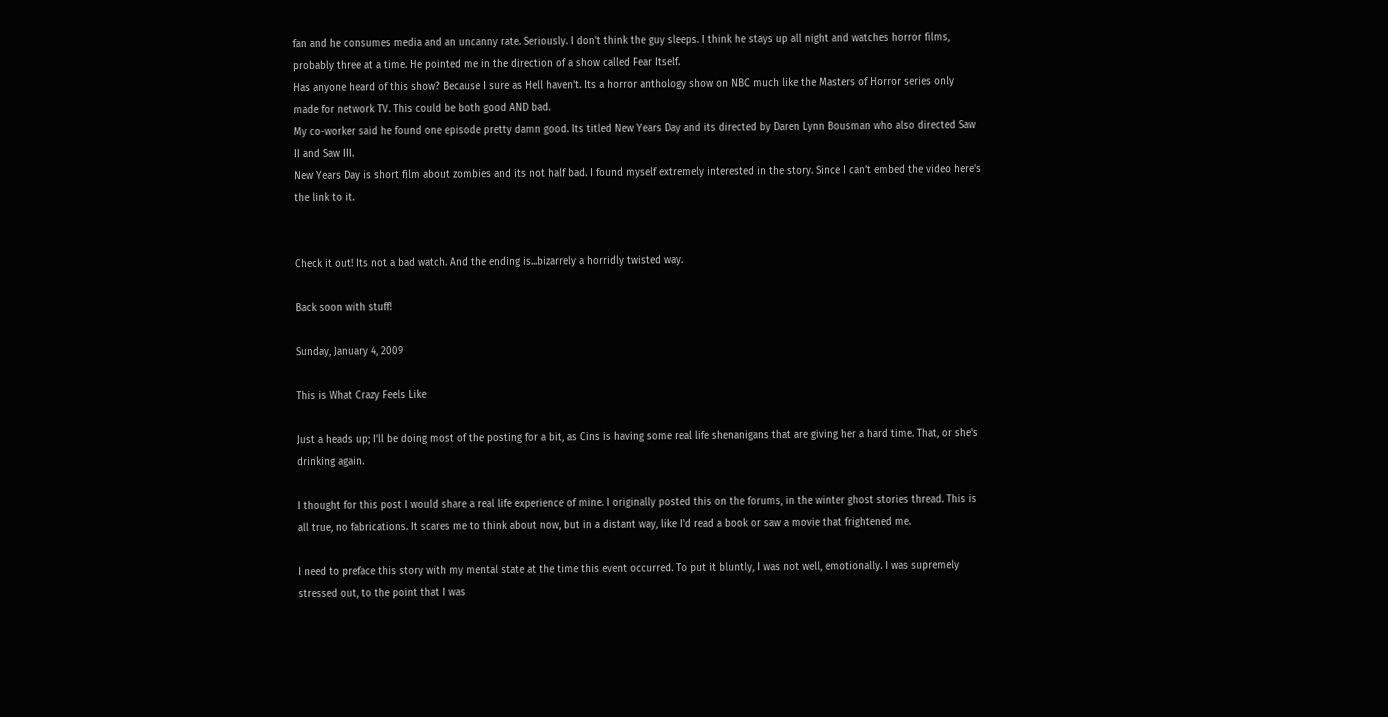fan and he consumes media and an uncanny rate. Seriously. I don't think the guy sleeps. I think he stays up all night and watches horror films, probably three at a time. He pointed me in the direction of a show called Fear Itself.
Has anyone heard of this show? Because I sure as Hell haven't. Its a horror anthology show on NBC much like the Masters of Horror series only made for network TV. This could be both good AND bad.
My co-worker said he found one episode pretty damn good. Its titled New Years Day and its directed by Daren Lynn Bousman who also directed Saw II and Saw III.
New Years Day is short film about zombies and its not half bad. I found myself extremely interested in the story. Since I can't embed the video here's the link to it.


Check it out! Its not a bad watch. And the ending is...bizarrely a horridly twisted way.

Back soon with stuff!

Sunday, January 4, 2009

This is What Crazy Feels Like

Just a heads up; I'll be doing most of the posting for a bit, as Cins is having some real life shenanigans that are giving her a hard time. That, or she's drinking again.

I thought for this post I would share a real life experience of mine. I originally posted this on the forums, in the winter ghost stories thread. This is all true, no fabrications. It scares me to think about now, but in a distant way, like I'd read a book or saw a movie that frightened me.

I need to preface this story with my mental state at the time this event occurred. To put it bluntly, I was not well, emotionally. I was supremely stressed out, to the point that I was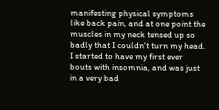manifesting physical symptoms like back pain, and at one point the muscles in my neck tensed up so badly that I couldn't turn my head. I started to have my first ever bouts with insomnia, and was just in a very bad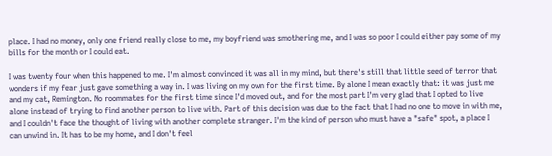place. I had no money, only one friend really close to me, my boyfriend was smothering me, and I was so poor I could either pay some of my bills for the month or I could eat.

I was twenty four when this happened to me. I'm almost convinced it was all in my mind, but there's still that little seed of terror that wonders if my fear just gave something a way in. I was living on my own for the first time. By alone I mean exactly that: it was just me and my cat, Remington. No roommates for the first time since I'd moved out, and for the most part I'm very glad that I opted to live alone instead of trying to find another person to live with. Part of this decision was due to the fact that I had no one to move in with me, and I couldn't face the thought of living with another complete stranger. I'm the kind of person who must have a "safe" spot, a place I can unwind in. It has to be my home, and I don't feel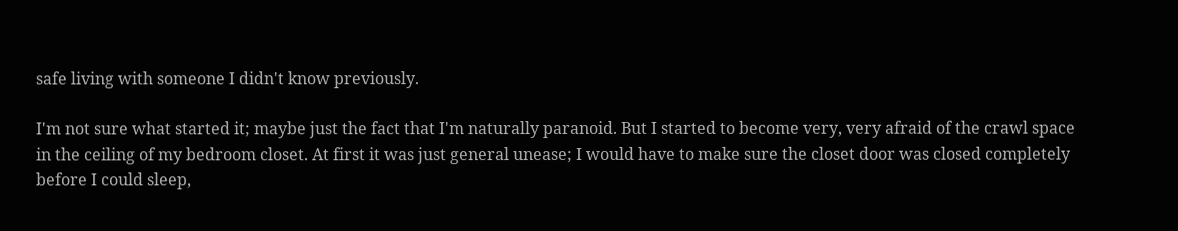safe living with someone I didn't know previously.

I'm not sure what started it; maybe just the fact that I'm naturally paranoid. But I started to become very, very afraid of the crawl space in the ceiling of my bedroom closet. At first it was just general unease; I would have to make sure the closet door was closed completely before I could sleep,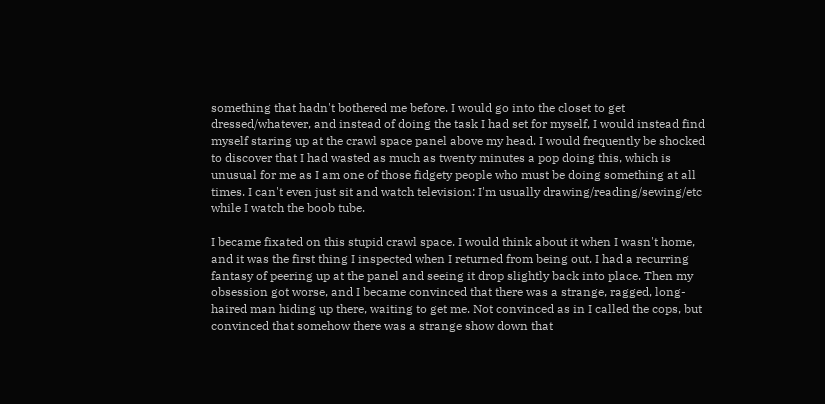something that hadn't bothered me before. I would go into the closet to get dressed/whatever, and instead of doing the task I had set for myself, I would instead find myself staring up at the crawl space panel above my head. I would frequently be shocked to discover that I had wasted as much as twenty minutes a pop doing this, which is unusual for me as I am one of those fidgety people who must be doing something at all times. I can't even just sit and watch television: I'm usually drawing/reading/sewing/etc while I watch the boob tube.

I became fixated on this stupid crawl space. I would think about it when I wasn't home, and it was the first thing I inspected when I returned from being out. I had a recurring fantasy of peering up at the panel and seeing it drop slightly back into place. Then my obsession got worse, and I became convinced that there was a strange, ragged, long-haired man hiding up there, waiting to get me. Not convinced as in I called the cops, but convinced that somehow there was a strange show down that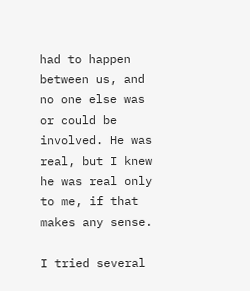had to happen between us, and no one else was or could be involved. He was real, but I knew he was real only to me, if that makes any sense.

I tried several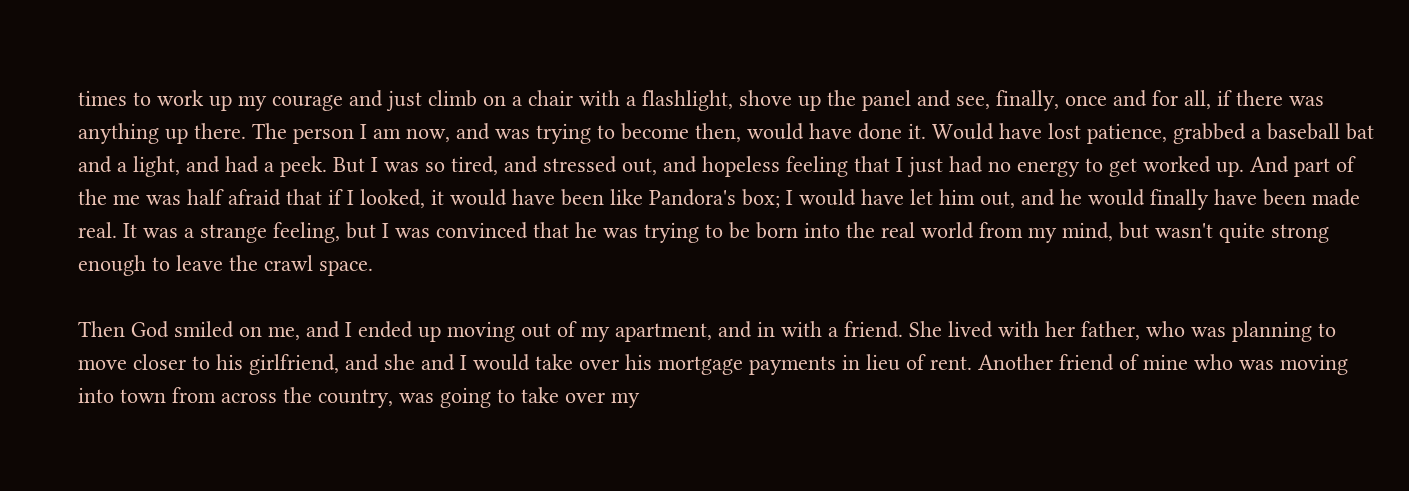times to work up my courage and just climb on a chair with a flashlight, shove up the panel and see, finally, once and for all, if there was anything up there. The person I am now, and was trying to become then, would have done it. Would have lost patience, grabbed a baseball bat and a light, and had a peek. But I was so tired, and stressed out, and hopeless feeling that I just had no energy to get worked up. And part of the me was half afraid that if I looked, it would have been like Pandora's box; I would have let him out, and he would finally have been made real. It was a strange feeling, but I was convinced that he was trying to be born into the real world from my mind, but wasn't quite strong enough to leave the crawl space.

Then God smiled on me, and I ended up moving out of my apartment, and in with a friend. She lived with her father, who was planning to move closer to his girlfriend, and she and I would take over his mortgage payments in lieu of rent. Another friend of mine who was moving into town from across the country, was going to take over my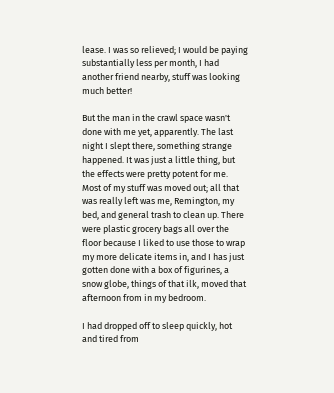lease. I was so relieved; I would be paying substantially less per month, I had another friend nearby, stuff was looking much better!

But the man in the crawl space wasn't done with me yet, apparently. The last night I slept there, something strange happened. It was just a little thing, but the effects were pretty potent for me. Most of my stuff was moved out; all that was really left was me, Remington, my bed, and general trash to clean up. There were plastic grocery bags all over the floor because I liked to use those to wrap my more delicate items in, and I has just gotten done with a box of figurines, a snow globe, things of that ilk, moved that afternoon from in my bedroom.

I had dropped off to sleep quickly, hot and tired from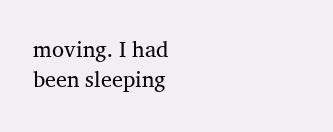moving. I had been sleeping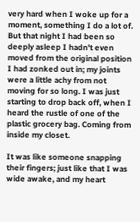very hard when I woke up for a moment, something I do a lot of. But that night I had been so deeply asleep I hadn't even moved from the original position I had zonked out in; my joints were a little achy from not moving for so long. I was just starting to drop back off, when I heard the rustle of one of the plastic grocery bag. Coming from inside my closet.

It was like someone snapping their fingers; just like that I was wide awake, and my heart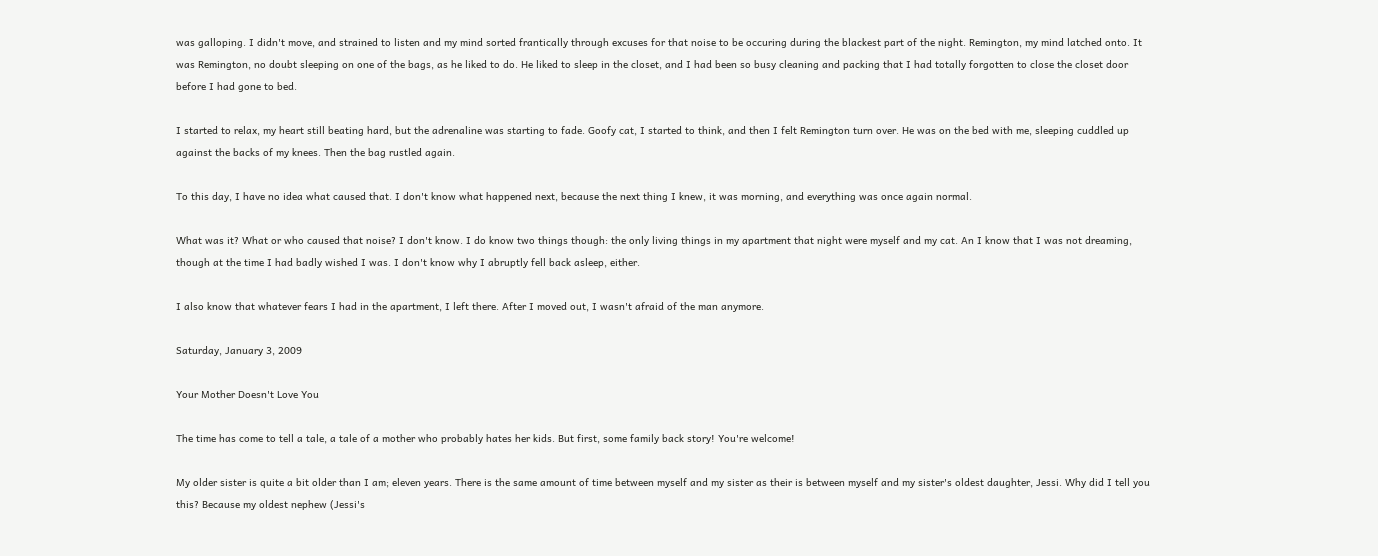was galloping. I didn't move, and strained to listen and my mind sorted frantically through excuses for that noise to be occuring during the blackest part of the night. Remington, my mind latched onto. It was Remington, no doubt sleeping on one of the bags, as he liked to do. He liked to sleep in the closet, and I had been so busy cleaning and packing that I had totally forgotten to close the closet door before I had gone to bed.

I started to relax, my heart still beating hard, but the adrenaline was starting to fade. Goofy cat, I started to think, and then I felt Remington turn over. He was on the bed with me, sleeping cuddled up against the backs of my knees. Then the bag rustled again.

To this day, I have no idea what caused that. I don't know what happened next, because the next thing I knew, it was morning, and everything was once again normal.

What was it? What or who caused that noise? I don't know. I do know two things though: the only living things in my apartment that night were myself and my cat. An I know that I was not dreaming, though at the time I had badly wished I was. I don't know why I abruptly fell back asleep, either.

I also know that whatever fears I had in the apartment, I left there. After I moved out, I wasn't afraid of the man anymore.

Saturday, January 3, 2009

Your Mother Doesn't Love You

The time has come to tell a tale, a tale of a mother who probably hates her kids. But first, some family back story! You're welcome!

My older sister is quite a bit older than I am; eleven years. There is the same amount of time between myself and my sister as their is between myself and my sister's oldest daughter, Jessi. Why did I tell you this? Because my oldest nephew (Jessi's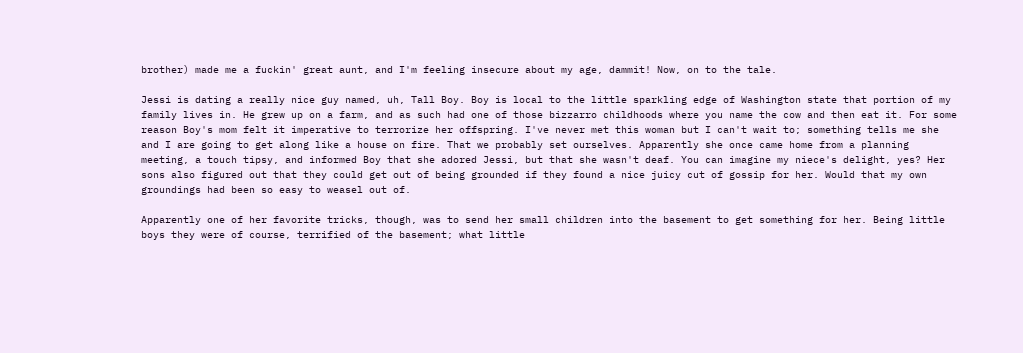brother) made me a fuckin' great aunt, and I'm feeling insecure about my age, dammit! Now, on to the tale.

Jessi is dating a really nice guy named, uh, Tall Boy. Boy is local to the little sparkling edge of Washington state that portion of my family lives in. He grew up on a farm, and as such had one of those bizzarro childhoods where you name the cow and then eat it. For some reason Boy's mom felt it imperative to terrorize her offspring. I've never met this woman but I can't wait to; something tells me she and I are going to get along like a house on fire. That we probably set ourselves. Apparently she once came home from a planning meeting, a touch tipsy, and informed Boy that she adored Jessi, but that she wasn't deaf. You can imagine my niece's delight, yes? Her sons also figured out that they could get out of being grounded if they found a nice juicy cut of gossip for her. Would that my own groundings had been so easy to weasel out of.

Apparently one of her favorite tricks, though, was to send her small children into the basement to get something for her. Being little boys they were of course, terrified of the basement; what little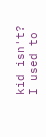kid isn't? I used to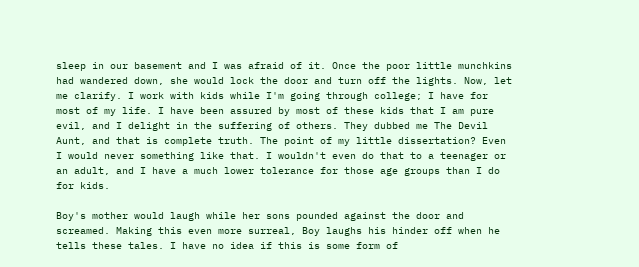sleep in our basement and I was afraid of it. Once the poor little munchkins had wandered down, she would lock the door and turn off the lights. Now, let me clarify. I work with kids while I'm going through college; I have for most of my life. I have been assured by most of these kids that I am pure evil, and I delight in the suffering of others. They dubbed me The Devil Aunt, and that is complete truth. The point of my little dissertation? Even I would never something like that. I wouldn't even do that to a teenager or an adult, and I have a much lower tolerance for those age groups than I do for kids.

Boy's mother would laugh while her sons pounded against the door and screamed. Making this even more surreal, Boy laughs his hinder off when he tells these tales. I have no idea if this is some form of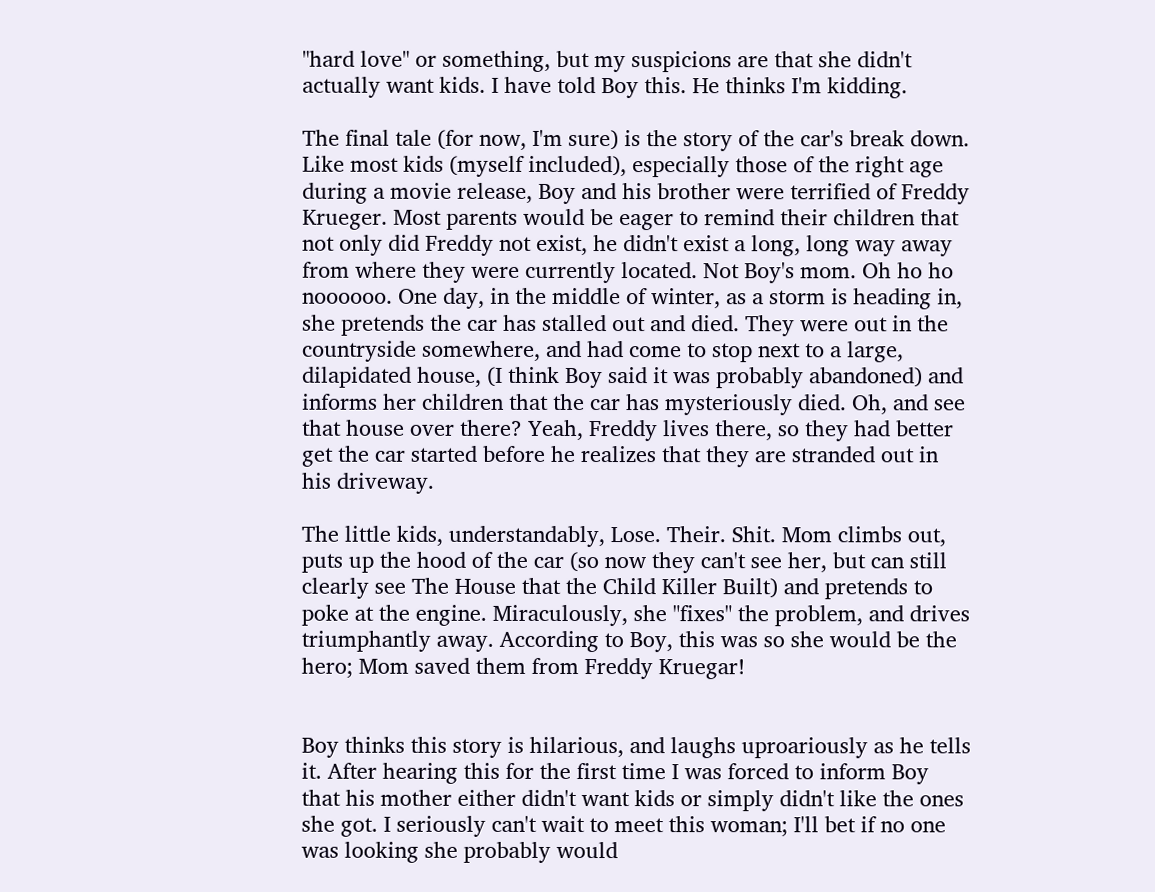"hard love" or something, but my suspicions are that she didn't actually want kids. I have told Boy this. He thinks I'm kidding.

The final tale (for now, I'm sure) is the story of the car's break down. Like most kids (myself included), especially those of the right age during a movie release, Boy and his brother were terrified of Freddy Krueger. Most parents would be eager to remind their children that not only did Freddy not exist, he didn't exist a long, long way away from where they were currently located. Not Boy's mom. Oh ho ho noooooo. One day, in the middle of winter, as a storm is heading in, she pretends the car has stalled out and died. They were out in the countryside somewhere, and had come to stop next to a large, dilapidated house, (I think Boy said it was probably abandoned) and informs her children that the car has mysteriously died. Oh, and see that house over there? Yeah, Freddy lives there, so they had better get the car started before he realizes that they are stranded out in his driveway.

The little kids, understandably, Lose. Their. Shit. Mom climbs out, puts up the hood of the car (so now they can't see her, but can still clearly see The House that the Child Killer Built) and pretends to poke at the engine. Miraculously, she "fixes" the problem, and drives triumphantly away. According to Boy, this was so she would be the hero; Mom saved them from Freddy Kruegar!


Boy thinks this story is hilarious, and laughs uproariously as he tells it. After hearing this for the first time I was forced to inform Boy that his mother either didn't want kids or simply didn't like the ones she got. I seriously can't wait to meet this woman; I'll bet if no one was looking she probably would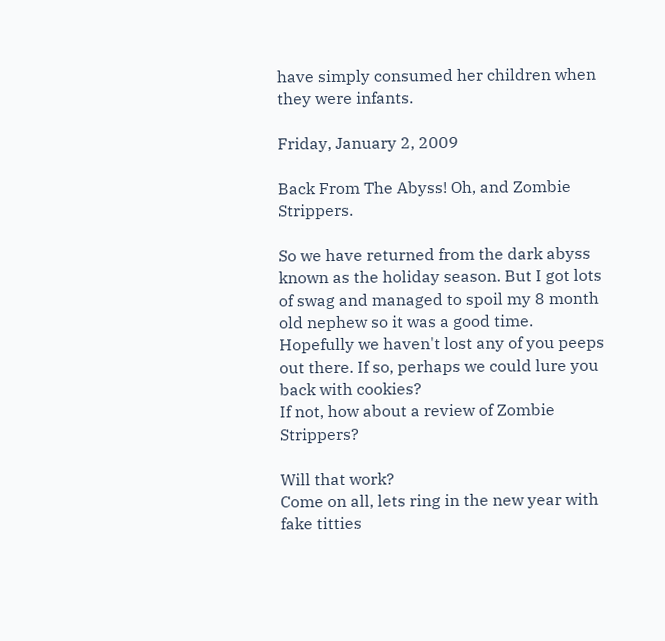have simply consumed her children when they were infants.

Friday, January 2, 2009

Back From The Abyss! Oh, and Zombie Strippers.

So we have returned from the dark abyss known as the holiday season. But I got lots of swag and managed to spoil my 8 month old nephew so it was a good time.
Hopefully we haven't lost any of you peeps out there. If so, perhaps we could lure you back with cookies?
If not, how about a review of Zombie Strippers?

Will that work?
Come on all, lets ring in the new year with fake titties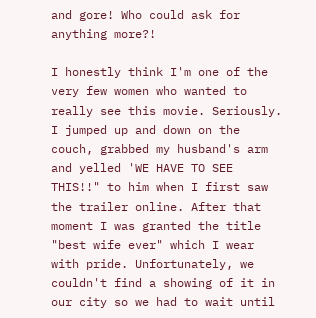and gore! Who could ask for anything more?!

I honestly think I'm one of the very few women who wanted to really see this movie. Seriously. I jumped up and down on the couch, grabbed my husband's arm and yelled 'WE HAVE TO SEE THIS!!" to him when I first saw the trailer online. After that moment I was granted the title "best wife ever" which I wear with pride. Unfortunately, we couldn't find a showing of it in our city so we had to wait until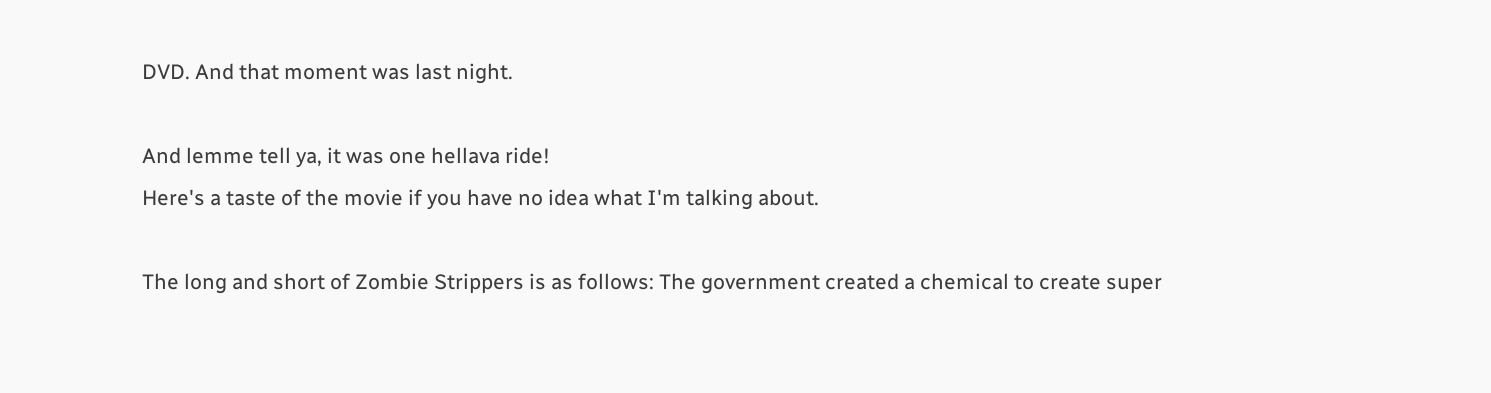DVD. And that moment was last night.

And lemme tell ya, it was one hellava ride!
Here's a taste of the movie if you have no idea what I'm talking about.

The long and short of Zombie Strippers is as follows: The government created a chemical to create super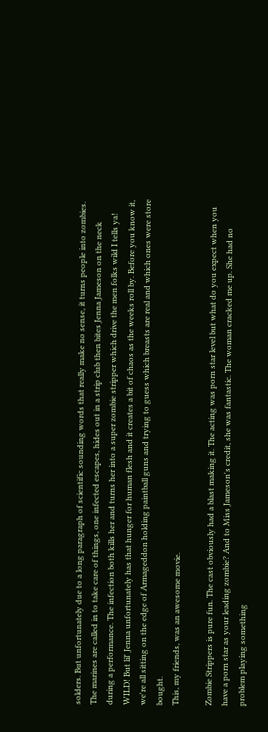solders. But unfortunately due to a long paragraph of scientific sounding words that really make no sense, it turns people into zombies. The marines are called in to take care of things, one infected escapes, hides out in a strip club then bites Jenna Jameson on the neck during a performance. The infection both kills her and turns her into a super zombie stripper which drive the men folks wild I tells ya! WILD! But lil' Jenna unfortunately has that hunger for human flesh and it creates a bit of chaos as the weeks roll by. Before you know it, we're all sitting on the edge of Armageddon holding paintball guns and trying to guess which breasts are real and which ones were store bought.
This, my friends, was an awesome movie.

Zombie Strippers is pure fun. The cast obviously had a blast making it. The acting was porn star level but what do you expect when you have a porn star as your leading zombie? And to Miss Jameson's credit, she was fantastic. The woman cracked me up. She had no problem playing something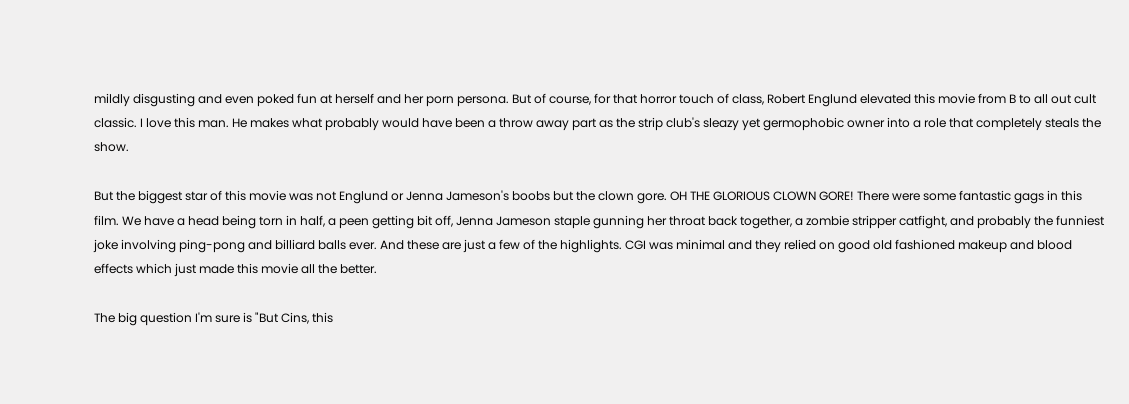mildly disgusting and even poked fun at herself and her porn persona. But of course, for that horror touch of class, Robert Englund elevated this movie from B to all out cult classic. I love this man. He makes what probably would have been a throw away part as the strip club's sleazy yet germophobic owner into a role that completely steals the show.

But the biggest star of this movie was not Englund or Jenna Jameson's boobs but the clown gore. OH THE GLORIOUS CLOWN GORE! There were some fantastic gags in this film. We have a head being torn in half, a peen getting bit off, Jenna Jameson staple gunning her throat back together, a zombie stripper catfight, and probably the funniest joke involving ping-pong and billiard balls ever. And these are just a few of the highlights. CGI was minimal and they relied on good old fashioned makeup and blood effects which just made this movie all the better.

The big question I'm sure is "But Cins, this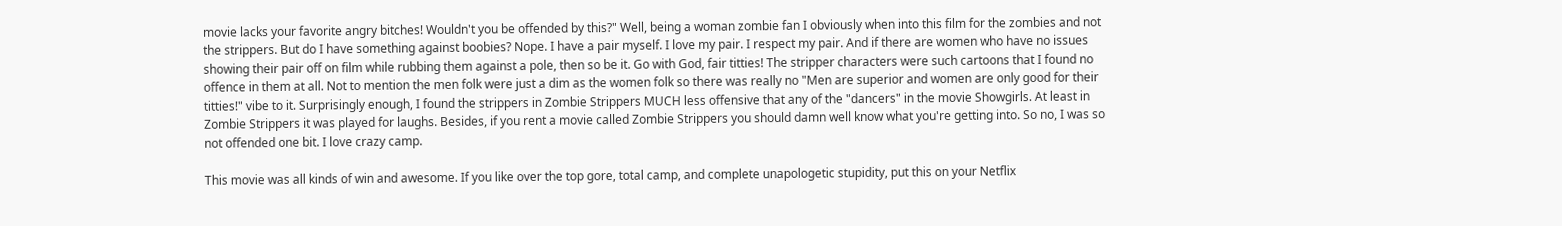movie lacks your favorite angry bitches! Wouldn't you be offended by this?" Well, being a woman zombie fan I obviously when into this film for the zombies and not the strippers. But do I have something against boobies? Nope. I have a pair myself. I love my pair. I respect my pair. And if there are women who have no issues showing their pair off on film while rubbing them against a pole, then so be it. Go with God, fair titties! The stripper characters were such cartoons that I found no offence in them at all. Not to mention the men folk were just a dim as the women folk so there was really no "Men are superior and women are only good for their titties!" vibe to it. Surprisingly enough, I found the strippers in Zombie Strippers MUCH less offensive that any of the "dancers" in the movie Showgirls. At least in Zombie Strippers it was played for laughs. Besides, if you rent a movie called Zombie Strippers you should damn well know what you're getting into. So no, I was so not offended one bit. I love crazy camp.

This movie was all kinds of win and awesome. If you like over the top gore, total camp, and complete unapologetic stupidity, put this on your Netflix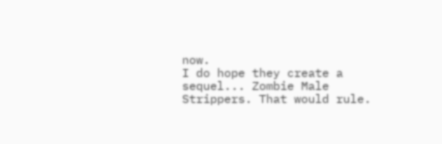now.
I do hope they create a sequel... Zombie Male Strippers. That would rule.